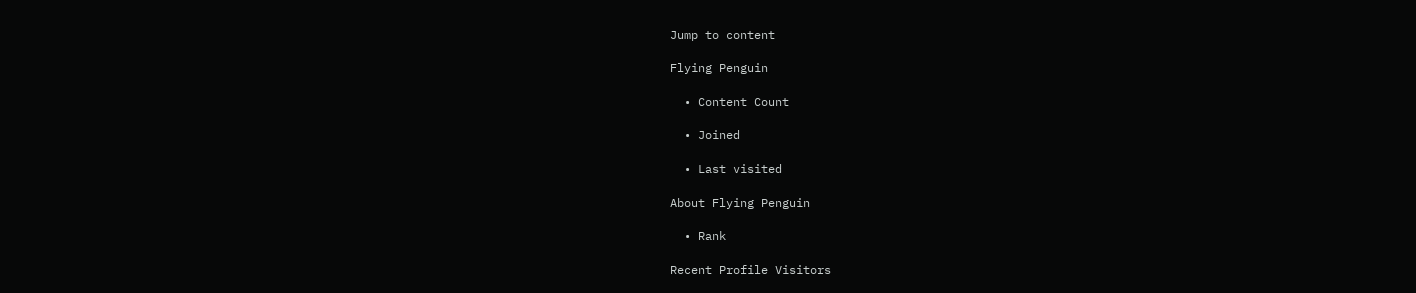Jump to content

Flying Penguin

  • Content Count

  • Joined

  • Last visited

About Flying Penguin

  • Rank

Recent Profile Visitors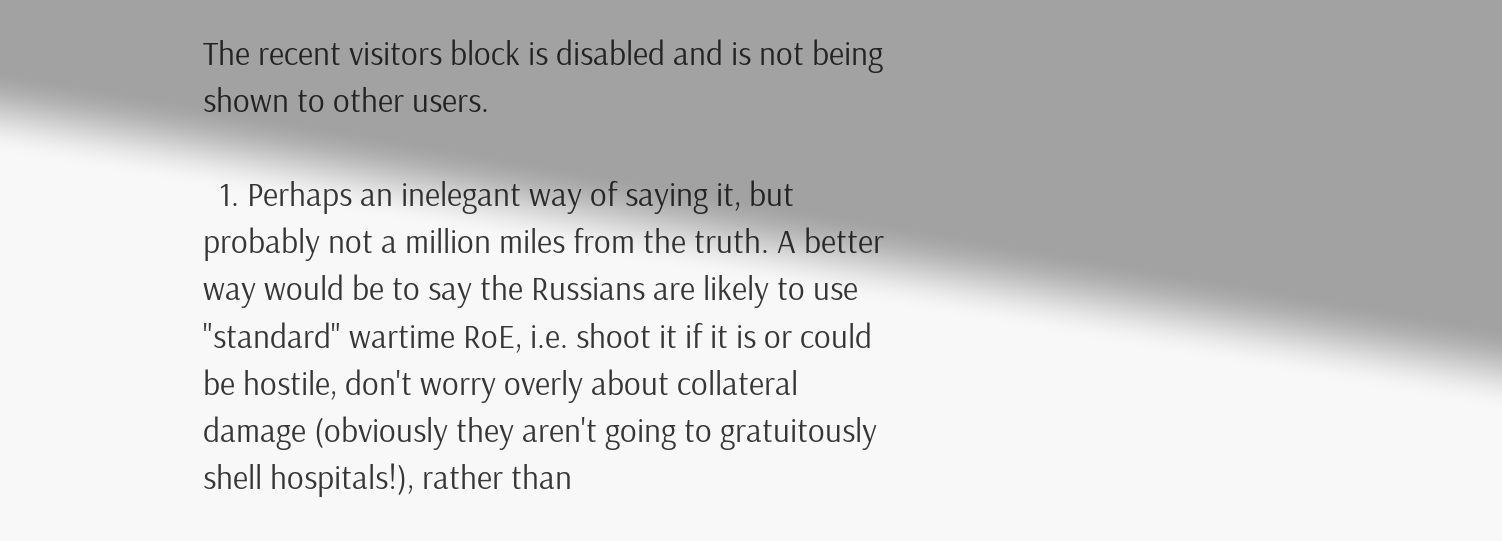The recent visitors block is disabled and is not being shown to other users.

  1. Perhaps an inelegant way of saying it, but probably not a million miles from the truth. A better way would be to say the Russians are likely to use "standard" wartime RoE, i.e. shoot it if it is or could be hostile, don't worry overly about collateral damage (obviously they aren't going to gratuitously shell hospitals!), rather than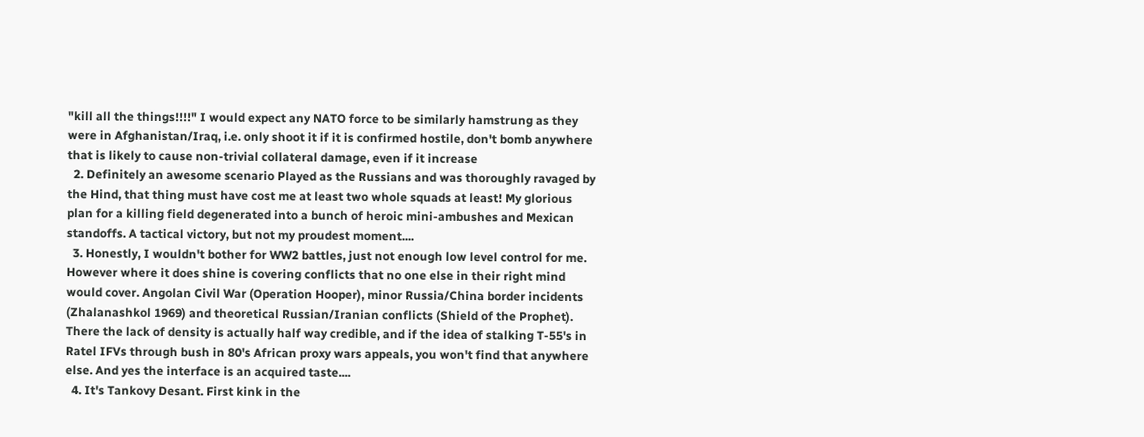"kill all the things!!!!" I would expect any NATO force to be similarly hamstrung as they were in Afghanistan/Iraq, i.e. only shoot it if it is confirmed hostile, don't bomb anywhere that is likely to cause non-trivial collateral damage, even if it increase
  2. Definitely an awesome scenario Played as the Russians and was thoroughly ravaged by the Hind, that thing must have cost me at least two whole squads at least! My glorious plan for a killing field degenerated into a bunch of heroic mini-ambushes and Mexican standoffs. A tactical victory, but not my proudest moment....
  3. Honestly, I wouldn't bother for WW2 battles, just not enough low level control for me. However where it does shine is covering conflicts that no one else in their right mind would cover. Angolan Civil War (Operation Hooper), minor Russia/China border incidents (Zhalanashkol 1969) and theoretical Russian/Iranian conflicts (Shield of the Prophet). There the lack of density is actually half way credible, and if the idea of stalking T-55's in Ratel IFVs through bush in 80's African proxy wars appeals, you won't find that anywhere else. And yes the interface is an acquired taste....
  4. It's Tankovy Desant. First kink in the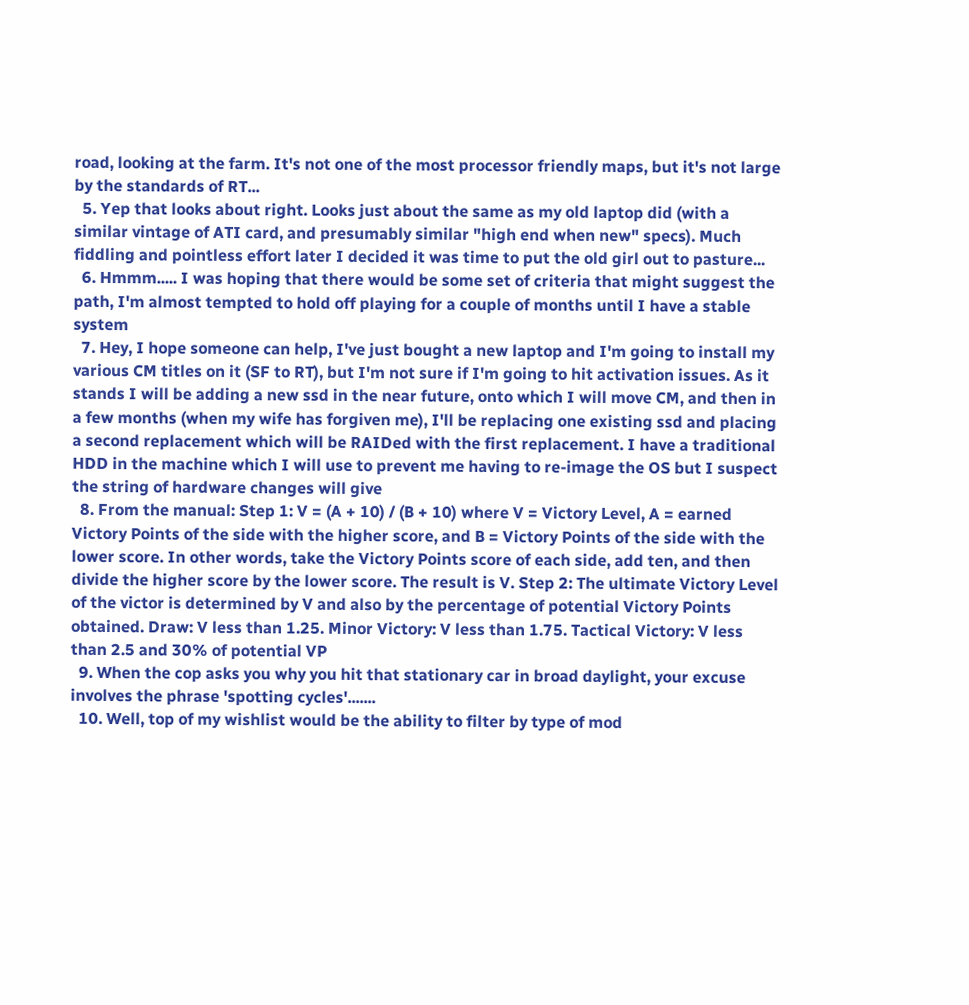road, looking at the farm. It's not one of the most processor friendly maps, but it's not large by the standards of RT...
  5. Yep that looks about right. Looks just about the same as my old laptop did (with a similar vintage of ATI card, and presumably similar "high end when new" specs). Much fiddling and pointless effort later I decided it was time to put the old girl out to pasture...
  6. Hmmm..... I was hoping that there would be some set of criteria that might suggest the path, I'm almost tempted to hold off playing for a couple of months until I have a stable system
  7. Hey, I hope someone can help, I've just bought a new laptop and I'm going to install my various CM titles on it (SF to RT), but I'm not sure if I'm going to hit activation issues. As it stands I will be adding a new ssd in the near future, onto which I will move CM, and then in a few months (when my wife has forgiven me), I'll be replacing one existing ssd and placing a second replacement which will be RAIDed with the first replacement. I have a traditional HDD in the machine which I will use to prevent me having to re-image the OS but I suspect the string of hardware changes will give
  8. From the manual: Step 1: V = (A + 10) / (B + 10) where V = Victory Level, A = earned Victory Points of the side with the higher score, and B = Victory Points of the side with the lower score. In other words, take the Victory Points score of each side, add ten, and then divide the higher score by the lower score. The result is V. Step 2: The ultimate Victory Level of the victor is determined by V and also by the percentage of potential Victory Points obtained. Draw: V less than 1.25. Minor Victory: V less than 1.75. Tactical Victory: V less than 2.5 and 30% of potential VP
  9. When the cop asks you why you hit that stationary car in broad daylight, your excuse involves the phrase 'spotting cycles'.......
  10. Well, top of my wishlist would be the ability to filter by type of mod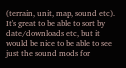(terrain, unit, map, sound etc). It's great to be able to sort by date/downloads etc, but it would be nice to be able to see just the sound mods for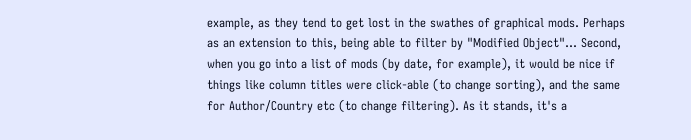example, as they tend to get lost in the swathes of graphical mods. Perhaps as an extension to this, being able to filter by "Modified Object"... Second, when you go into a list of mods (by date, for example), it would be nice if things like column titles were click-able (to change sorting), and the same for Author/Country etc (to change filtering). As it stands, it's a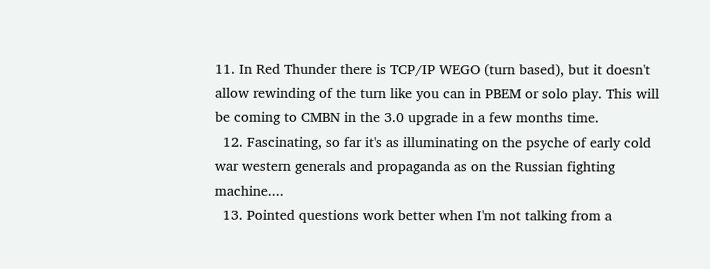11. In Red Thunder there is TCP/IP WEGO (turn based), but it doesn't allow rewinding of the turn like you can in PBEM or solo play. This will be coming to CMBN in the 3.0 upgrade in a few months time.
  12. Fascinating, so far it's as illuminating on the psyche of early cold war western generals and propaganda as on the Russian fighting machine....
  13. Pointed questions work better when I'm not talking from a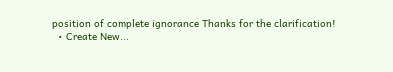position of complete ignorance Thanks for the clarification!
  • Create New...